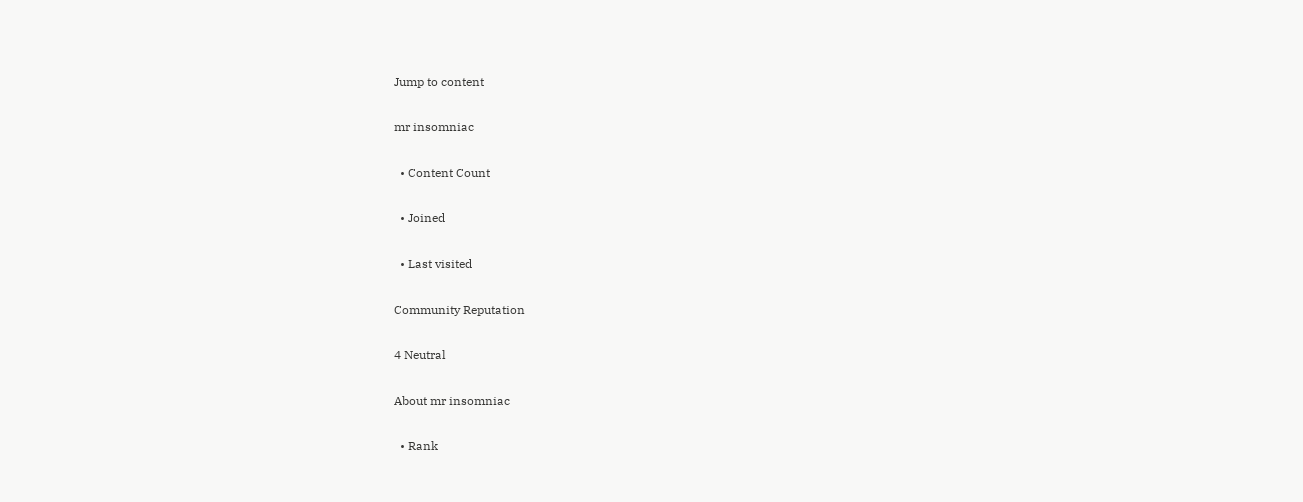Jump to content

mr insomniac

  • Content Count

  • Joined

  • Last visited

Community Reputation

4 Neutral

About mr insomniac

  • Rank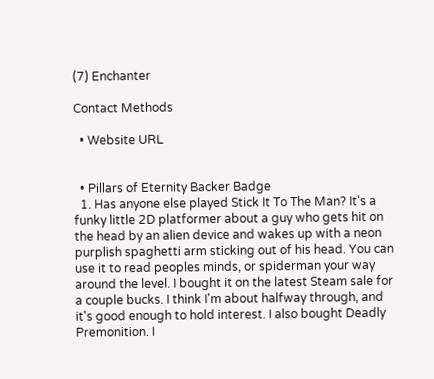(7) Enchanter

Contact Methods

  • Website URL


  • Pillars of Eternity Backer Badge
  1. Has anyone else played Stick It To The Man? It's a funky little 2D platformer about a guy who gets hit on the head by an alien device and wakes up with a neon purplish spaghetti arm sticking out of his head. You can use it to read peoples minds, or spiderman your way around the level. I bought it on the latest Steam sale for a couple bucks. I think I'm about halfway through, and it's good enough to hold interest. I also bought Deadly Premonition. I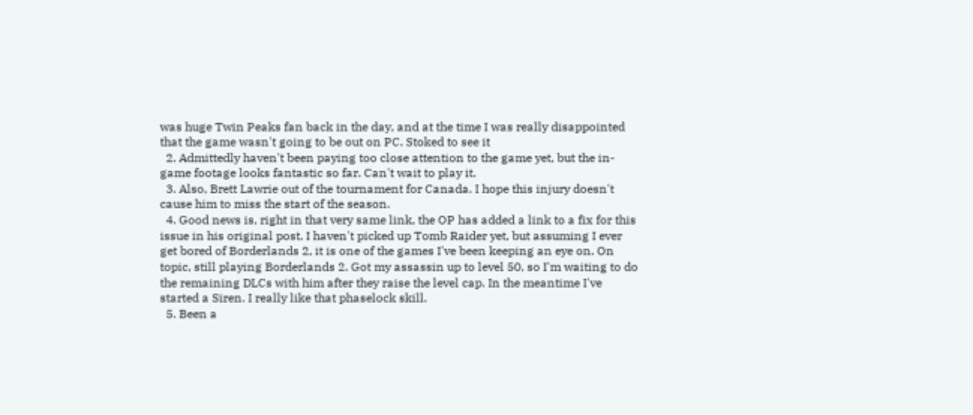was huge Twin Peaks fan back in the day, and at the time I was really disappointed that the game wasn't going to be out on PC. Stoked to see it
  2. Admittedly haven't been paying too close attention to the game yet, but the in-game footage looks fantastic so far. Can't wait to play it.
  3. Also, Brett Lawrie out of the tournament for Canada. I hope this injury doesn't cause him to miss the start of the season.
  4. Good news is, right in that very same link, the OP has added a link to a fix for this issue in his original post. I haven't picked up Tomb Raider yet, but assuming I ever get bored of Borderlands 2, it is one of the games I've been keeping an eye on. On topic, still playing Borderlands 2. Got my assassin up to level 50, so I'm waiting to do the remaining DLCs with him after they raise the level cap. In the meantime I've started a Siren. I really like that phaselock skill.
  5. Been a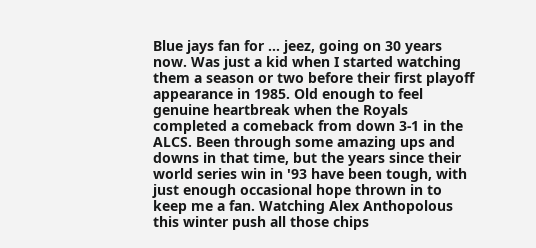Blue jays fan for ... jeez, going on 30 years now. Was just a kid when I started watching them a season or two before their first playoff appearance in 1985. Old enough to feel genuine heartbreak when the Royals completed a comeback from down 3-1 in the ALCS. Been through some amazing ups and downs in that time, but the years since their world series win in '93 have been tough, with just enough occasional hope thrown in to keep me a fan. Watching Alex Anthopolous this winter push all those chips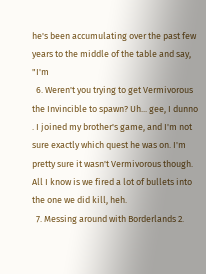he's been accumulating over the past few years to the middle of the table and say, "I'm
  6. Weren't you trying to get Vermivorous the Invincible to spawn? Uh... gee, I dunno . I joined my brother's game, and I'm not sure exactly which quest he was on. I'm pretty sure it wasn't Vermivorous though. All I know is we fired a lot of bullets into the one we did kill, heh.
  7. Messing around with Borderlands 2.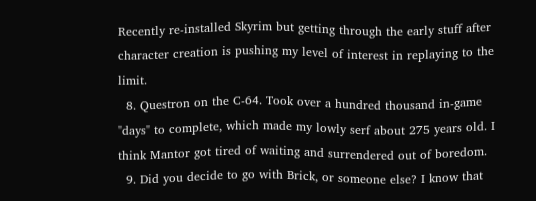Recently re-installed Skyrim but getting through the early stuff after character creation is pushing my level of interest in replaying to the limit.
  8. Questron on the C-64. Took over a hundred thousand in-game "days" to complete, which made my lowly serf about 275 years old. I think Mantor got tired of waiting and surrendered out of boredom.
  9. Did you decide to go with Brick, or someone else? I know that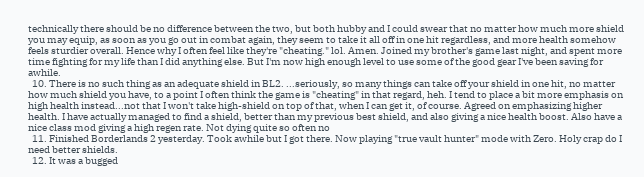technically there should be no difference between the two, but both hubby and I could swear that no matter how much more shield you may equip, as soon as you go out in combat again, they seem to take it all off in one hit regardless, and more health somehow feels sturdier overall. Hence why I often feel like they're "cheating." lol. Amen. Joined my brother's game last night, and spent more time fighting for my life than I did anything else. But I'm now high enough level to use some of the good gear I've been saving for awhile.
  10. There is no such thing as an adequate shield in BL2. ...seriously, so many things can take off your shield in one hit, no matter how much shield you have, to a point I often think the game is "cheating" in that regard, heh. I tend to place a bit more emphasis on high health instead...not that I won't take high-shield on top of that, when I can get it, of course. Agreed on emphasizing higher health. I have actually managed to find a shield, better than my previous best shield, and also giving a nice health boost. Also have a nice class mod giving a high regen rate. Not dying quite so often no
  11. Finished Borderlands 2 yesterday. Took awhile but I got there. Now playing "true vault hunter" mode with Zero. Holy crap do I need better shields.
  12. It was a bugged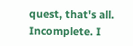quest, that's all. Incomplete. I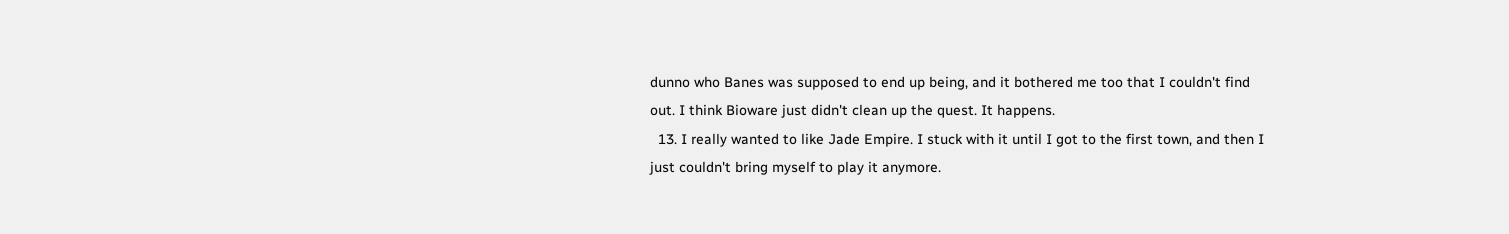dunno who Banes was supposed to end up being, and it bothered me too that I couldn't find out. I think Bioware just didn't clean up the quest. It happens.
  13. I really wanted to like Jade Empire. I stuck with it until I got to the first town, and then I just couldn't bring myself to play it anymore.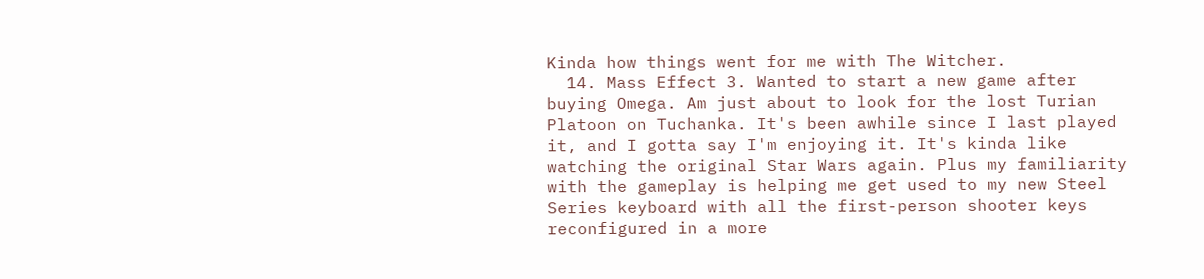Kinda how things went for me with The Witcher.
  14. Mass Effect 3. Wanted to start a new game after buying Omega. Am just about to look for the lost Turian Platoon on Tuchanka. It's been awhile since I last played it, and I gotta say I'm enjoying it. It's kinda like watching the original Star Wars again. Plus my familiarity with the gameplay is helping me get used to my new Steel Series keyboard with all the first-person shooter keys reconfigured in a more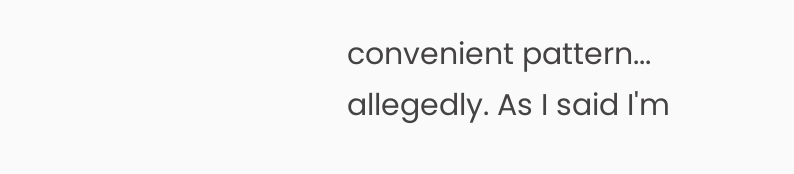convenient pattern... allegedly. As I said I'm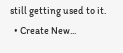still getting used to it.
  • Create New...